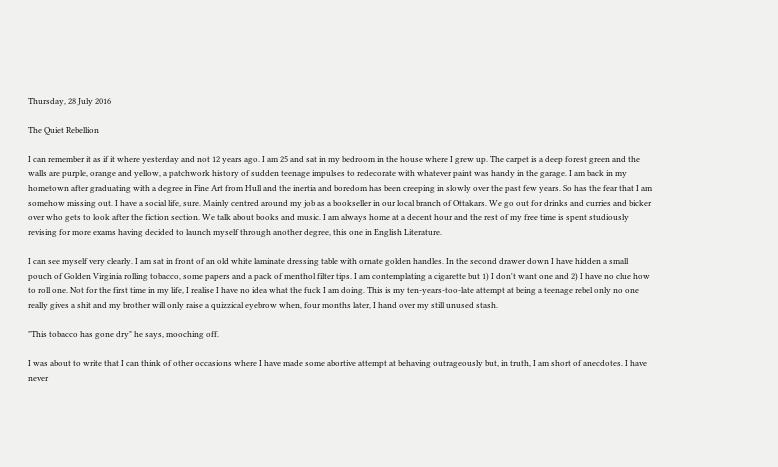Thursday, 28 July 2016

The Quiet Rebellion

I can remember it as if it where yesterday and not 12 years ago. I am 25 and sat in my bedroom in the house where I grew up. The carpet is a deep forest green and the walls are purple, orange and yellow, a patchwork history of sudden teenage impulses to redecorate with whatever paint was handy in the garage. I am back in my hometown after graduating with a degree in Fine Art from Hull and the inertia and boredom has been creeping in slowly over the past few years. So has the fear that I am somehow missing out. I have a social life, sure. Mainly centred around my job as a bookseller in our local branch of Ottakars. We go out for drinks and curries and bicker over who gets to look after the fiction section. We talk about books and music. I am always home at a decent hour and the rest of my free time is spent studiously revising for more exams having decided to launch myself through another degree, this one in English Literature.

I can see myself very clearly. I am sat in front of an old white laminate dressing table with ornate golden handles. In the second drawer down I have hidden a small pouch of Golden Virginia rolling tobacco, some papers and a pack of menthol filter tips. I am contemplating a cigarette but 1) I don't want one and 2) I have no clue how to roll one. Not for the first time in my life, I realise I have no idea what the fuck I am doing. This is my ten-years-too-late attempt at being a teenage rebel only no one really gives a shit and my brother will only raise a quizzical eyebrow when, four months later, I hand over my still unused stash.

"This tobacco has gone dry" he says, mooching off.

I was about to write that I can think of other occasions where I have made some abortive attempt at behaving outrageously but, in truth, I am short of anecdotes. I have never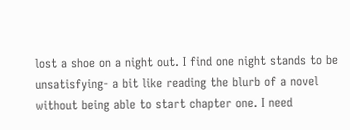lost a shoe on a night out. I find one night stands to be unsatisfying- a bit like reading the blurb of a novel without being able to start chapter one. I need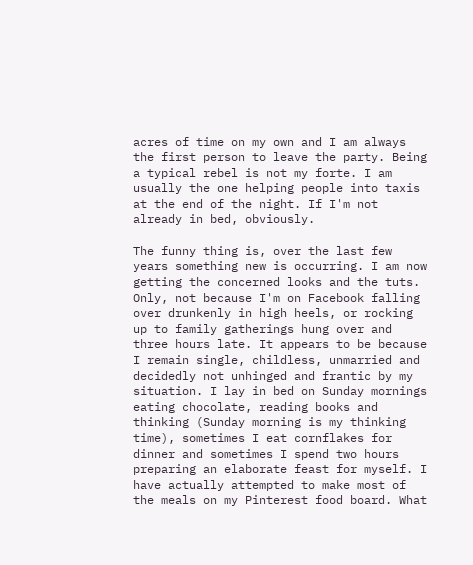acres of time on my own and I am always the first person to leave the party. Being a typical rebel is not my forte. I am usually the one helping people into taxis at the end of the night. If I'm not already in bed, obviously.

The funny thing is, over the last few years something new is occurring. I am now getting the concerned looks and the tuts. Only, not because I'm on Facebook falling over drunkenly in high heels, or rocking up to family gatherings hung over and three hours late. It appears to be because I remain single, childless, unmarried and decidedly not unhinged and frantic by my situation. I lay in bed on Sunday mornings eating chocolate, reading books and thinking (Sunday morning is my thinking time), sometimes I eat cornflakes for dinner and sometimes I spend two hours preparing an elaborate feast for myself. I have actually attempted to make most of the meals on my Pinterest food board. What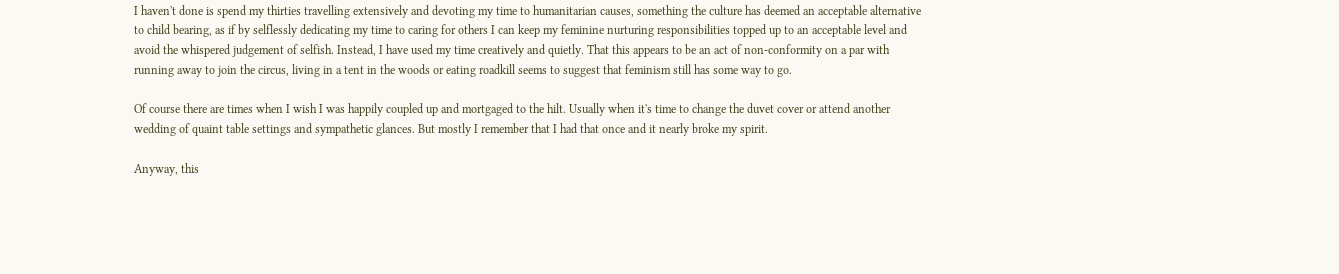I haven't done is spend my thirties travelling extensively and devoting my time to humanitarian causes, something the culture has deemed an acceptable alternative to child bearing, as if by selflessly dedicating my time to caring for others I can keep my feminine nurturing responsibilities topped up to an acceptable level and avoid the whispered judgement of selfish. Instead, I have used my time creatively and quietly. That this appears to be an act of non-conformity on a par with running away to join the circus, living in a tent in the woods or eating roadkill seems to suggest that feminism still has some way to go.

Of course there are times when I wish I was happily coupled up and mortgaged to the hilt. Usually when it's time to change the duvet cover or attend another wedding of quaint table settings and sympathetic glances. But mostly I remember that I had that once and it nearly broke my spirit.

Anyway, this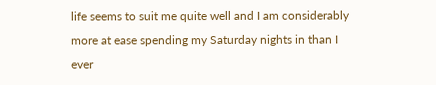life seems to suit me quite well and I am considerably more at ease spending my Saturday nights in than I ever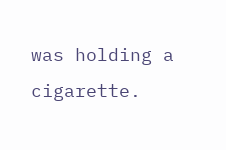was holding a cigarette.